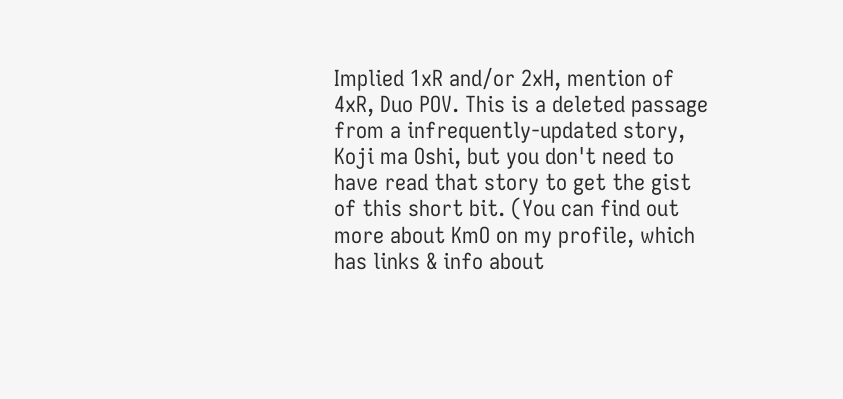Implied 1xR and/or 2xH, mention of 4xR, Duo POV. This is a deleted passage from a infrequently-updated story, Koji ma Oshi, but you don't need to have read that story to get the gist of this short bit. (You can find out more about KmO on my profile, which has links & info about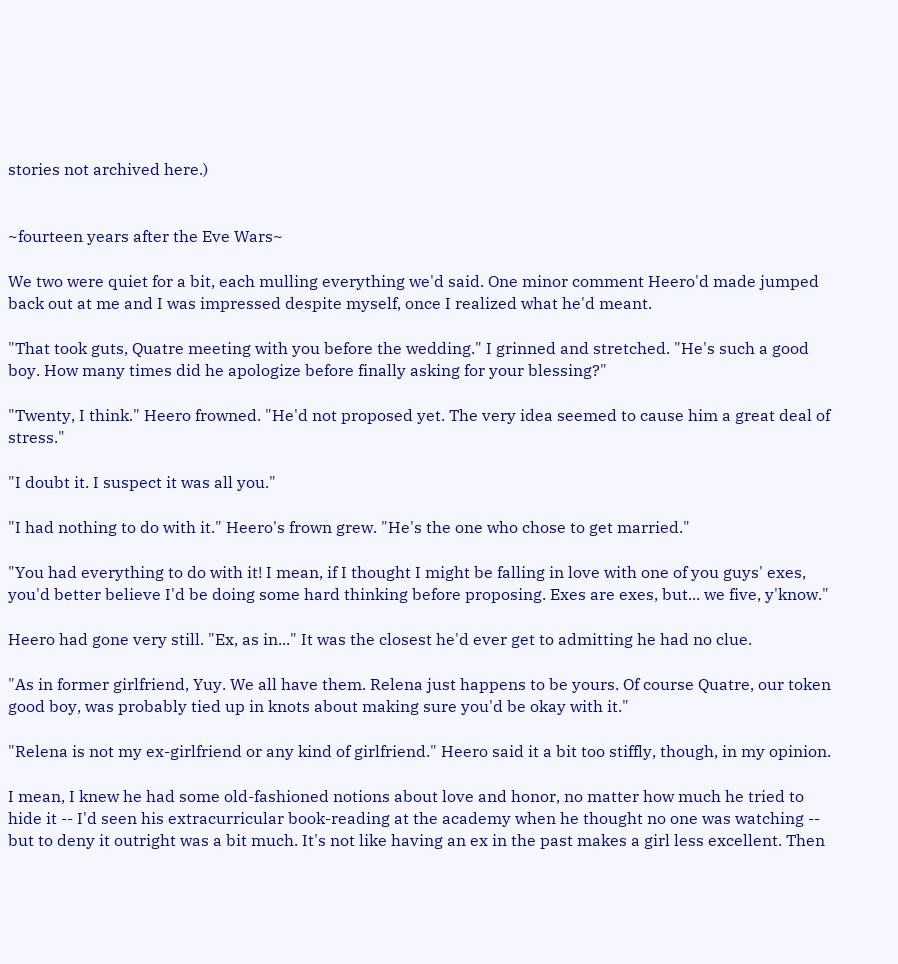stories not archived here.)


~fourteen years after the Eve Wars~

We two were quiet for a bit, each mulling everything we'd said. One minor comment Heero'd made jumped back out at me and I was impressed despite myself, once I realized what he'd meant.

"That took guts, Quatre meeting with you before the wedding." I grinned and stretched. "He's such a good boy. How many times did he apologize before finally asking for your blessing?"

"Twenty, I think." Heero frowned. "He'd not proposed yet. The very idea seemed to cause him a great deal of stress."

"I doubt it. I suspect it was all you."

"I had nothing to do with it." Heero's frown grew. "He's the one who chose to get married."

"You had everything to do with it! I mean, if I thought I might be falling in love with one of you guys' exes, you'd better believe I'd be doing some hard thinking before proposing. Exes are exes, but... we five, y'know."

Heero had gone very still. "Ex, as in..." It was the closest he'd ever get to admitting he had no clue.

"As in former girlfriend, Yuy. We all have them. Relena just happens to be yours. Of course Quatre, our token good boy, was probably tied up in knots about making sure you'd be okay with it."

"Relena is not my ex-girlfriend or any kind of girlfriend." Heero said it a bit too stiffly, though, in my opinion.

I mean, I knew he had some old-fashioned notions about love and honor, no matter how much he tried to hide it -- I'd seen his extracurricular book-reading at the academy when he thought no one was watching -- but to deny it outright was a bit much. It's not like having an ex in the past makes a girl less excellent. Then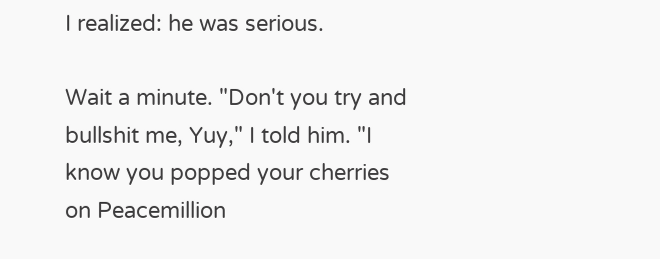I realized: he was serious.

Wait a minute. "Don't you try and bullshit me, Yuy," I told him. "I know you popped your cherries on Peacemillion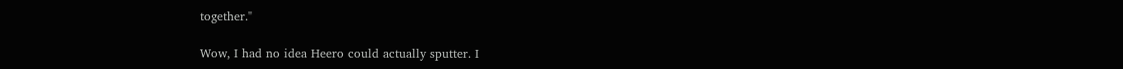together."

Wow, I had no idea Heero could actually sputter. I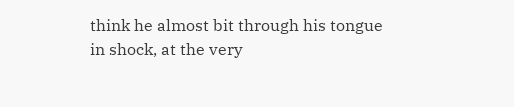think he almost bit through his tongue in shock, at the very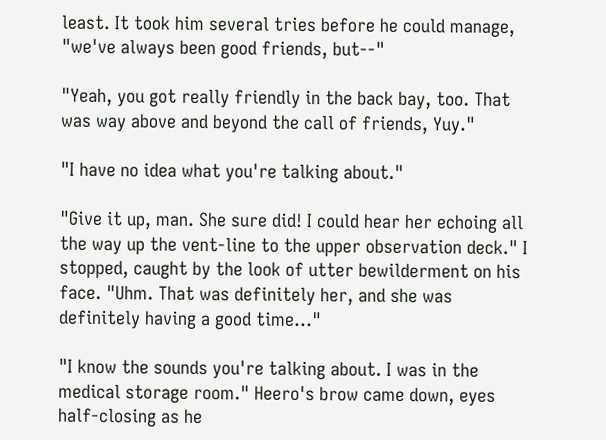least. It took him several tries before he could manage, "we've always been good friends, but--"

"Yeah, you got really friendly in the back bay, too. That was way above and beyond the call of friends, Yuy."

"I have no idea what you're talking about."

"Give it up, man. She sure did! I could hear her echoing all the way up the vent-line to the upper observation deck." I stopped, caught by the look of utter bewilderment on his face. "Uhm. That was definitely her, and she was definitely having a good time..."

"I know the sounds you're talking about. I was in the medical storage room." Heero's brow came down, eyes half-closing as he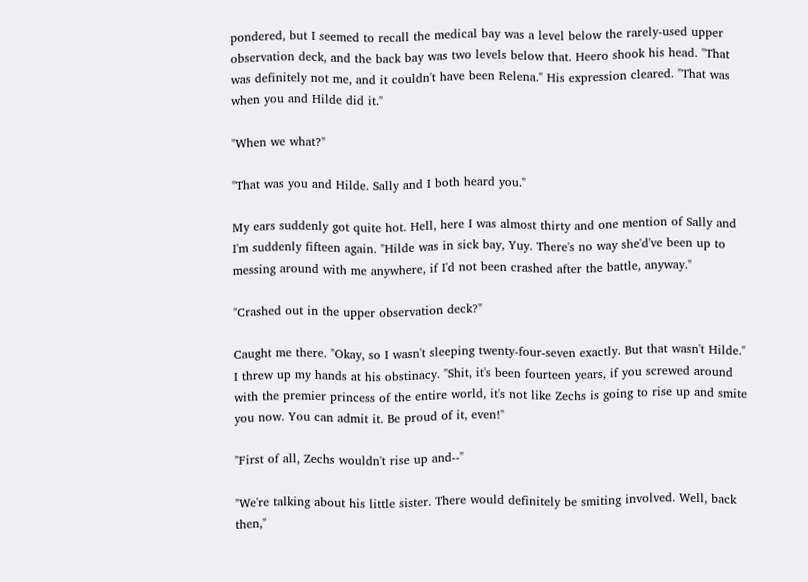pondered, but I seemed to recall the medical bay was a level below the rarely-used upper observation deck, and the back bay was two levels below that. Heero shook his head. "That was definitely not me, and it couldn't have been Relena." His expression cleared. "That was when you and Hilde did it."

"When we what?"

"That was you and Hilde. Sally and I both heard you."

My ears suddenly got quite hot. Hell, here I was almost thirty and one mention of Sally and I'm suddenly fifteen again. "Hilde was in sick bay, Yuy. There's no way she'd've been up to messing around with me anywhere, if I'd not been crashed after the battle, anyway."

"Crashed out in the upper observation deck?"

Caught me there. "Okay, so I wasn't sleeping twenty-four-seven exactly. But that wasn't Hilde." I threw up my hands at his obstinacy. "Shit, it's been fourteen years, if you screwed around with the premier princess of the entire world, it's not like Zechs is going to rise up and smite you now. You can admit it. Be proud of it, even!"

"First of all, Zechs wouldn't rise up and--"

"We're talking about his little sister. There would definitely be smiting involved. Well, back then,"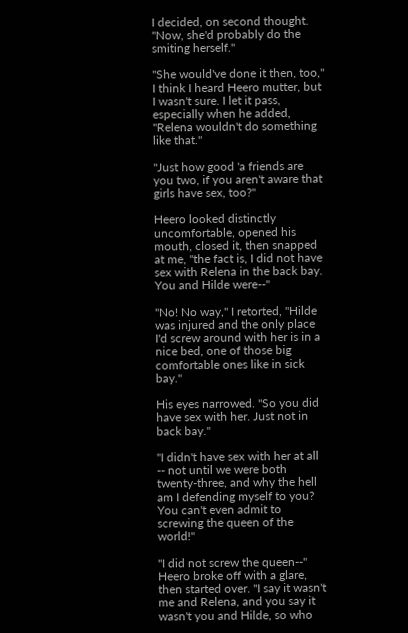I decided, on second thought. "Now, she'd probably do the smiting herself."

"She would've done it then, too," I think I heard Heero mutter, but I wasn't sure. I let it pass, especially when he added, "Relena wouldn't do something like that."

"Just how good 'a friends are you two, if you aren't aware that girls have sex, too?"

Heero looked distinctly uncomfortable, opened his mouth, closed it, then snapped at me, "the fact is, I did not have sex with Relena in the back bay. You and Hilde were--"

"No! No way," I retorted, "Hilde was injured and the only place I'd screw around with her is in a nice bed, one of those big comfortable ones like in sick bay."

His eyes narrowed. "So you did have sex with her. Just not in back bay."

"I didn't have sex with her at all -- not until we were both twenty-three, and why the hell am I defending myself to you? You can't even admit to screwing the queen of the world!"

"I did not screw the queen--" Heero broke off with a glare, then started over. "I say it wasn't me and Relena, and you say it wasn't you and Hilde, so who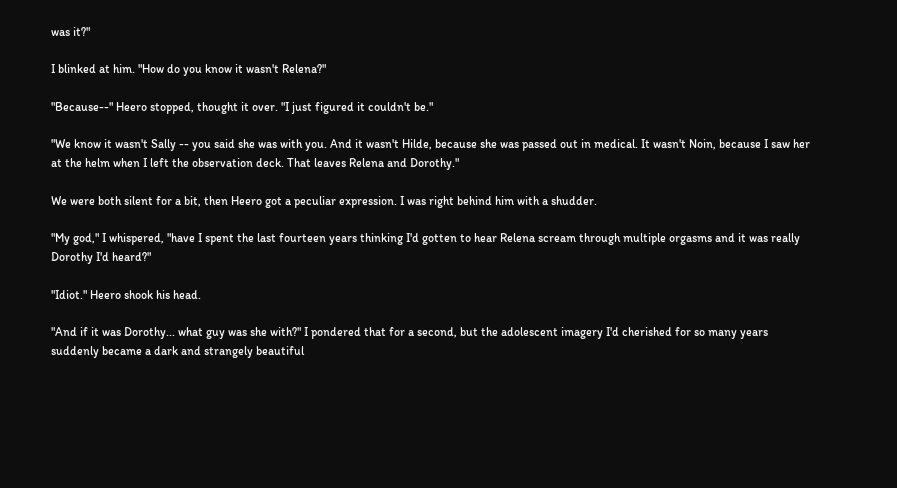was it?"

I blinked at him. "How do you know it wasn't Relena?"

"Because--" Heero stopped, thought it over. "I just figured it couldn't be."

"We know it wasn't Sally -- you said she was with you. And it wasn't Hilde, because she was passed out in medical. It wasn't Noin, because I saw her at the helm when I left the observation deck. That leaves Relena and Dorothy."

We were both silent for a bit, then Heero got a peculiar expression. I was right behind him with a shudder.

"My god," I whispered, "have I spent the last fourteen years thinking I'd gotten to hear Relena scream through multiple orgasms and it was really Dorothy I'd heard?"

"Idiot." Heero shook his head.

"And if it was Dorothy... what guy was she with?" I pondered that for a second, but the adolescent imagery I'd cherished for so many years suddenly became a dark and strangely beautiful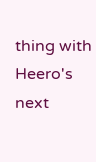thing with Heero's next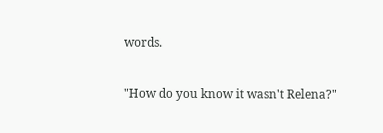words.

"How do you know it wasn't Relena?"